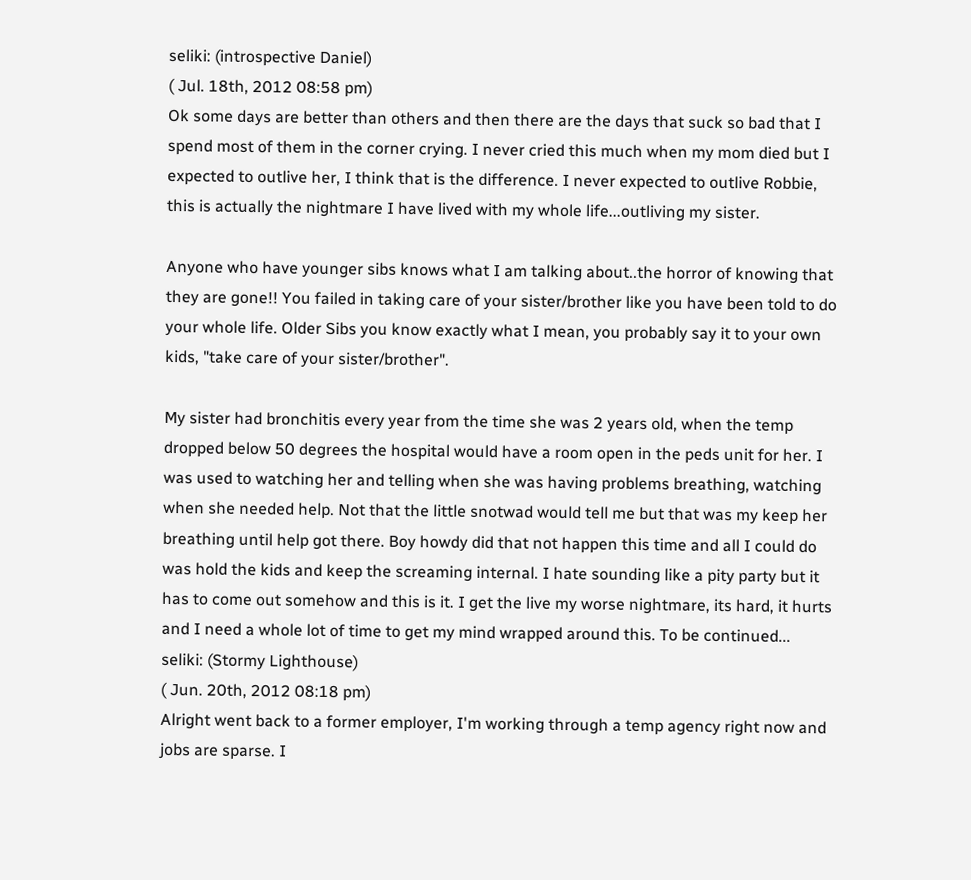seliki: (introspective Daniel)
( Jul. 18th, 2012 08:58 pm)
Ok some days are better than others and then there are the days that suck so bad that I spend most of them in the corner crying. I never cried this much when my mom died but I expected to outlive her, I think that is the difference. I never expected to outlive Robbie, this is actually the nightmare I have lived with my whole life...outliving my sister.

Anyone who have younger sibs knows what I am talking about..the horror of knowing that they are gone!! You failed in taking care of your sister/brother like you have been told to do your whole life. Older Sibs you know exactly what I mean, you probably say it to your own kids, "take care of your sister/brother".

My sister had bronchitis every year from the time she was 2 years old, when the temp dropped below 50 degrees the hospital would have a room open in the peds unit for her. I was used to watching her and telling when she was having problems breathing, watching when she needed help. Not that the little snotwad would tell me but that was my keep her breathing until help got there. Boy howdy did that not happen this time and all I could do was hold the kids and keep the screaming internal. I hate sounding like a pity party but it has to come out somehow and this is it. I get the live my worse nightmare, its hard, it hurts and I need a whole lot of time to get my mind wrapped around this. To be continued...
seliki: (Stormy Lighthouse)
( Jun. 20th, 2012 08:18 pm)
Alright went back to a former employer, I'm working through a temp agency right now and jobs are sparse. I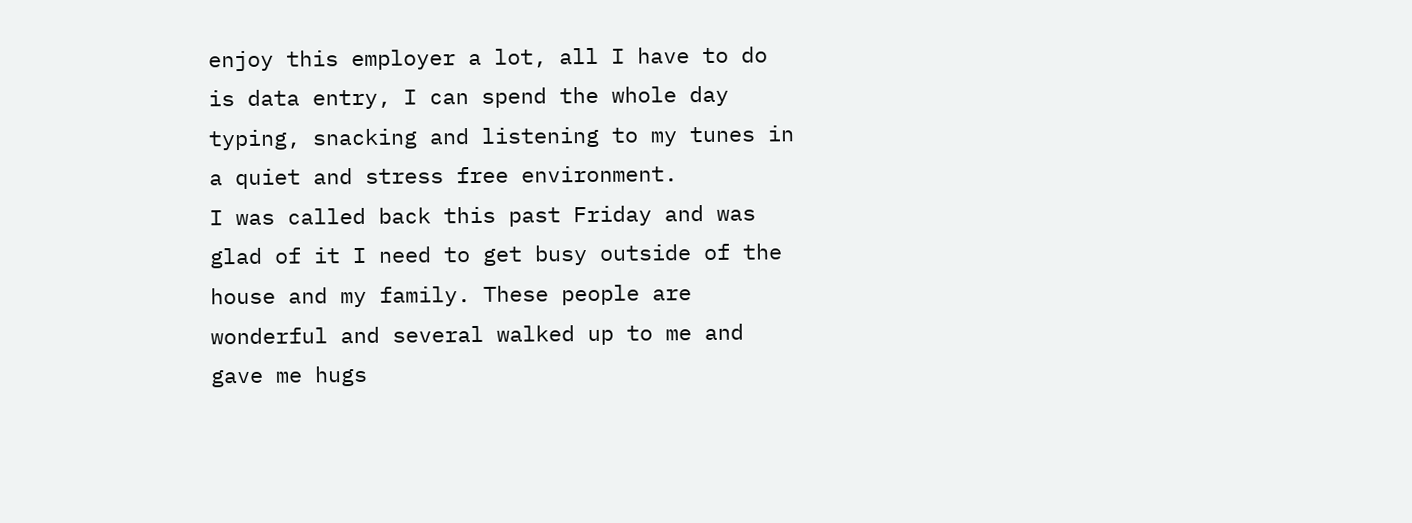enjoy this employer a lot, all I have to do is data entry, I can spend the whole day typing, snacking and listening to my tunes in a quiet and stress free environment.
I was called back this past Friday and was glad of it I need to get busy outside of the house and my family. These people are wonderful and several walked up to me and gave me hugs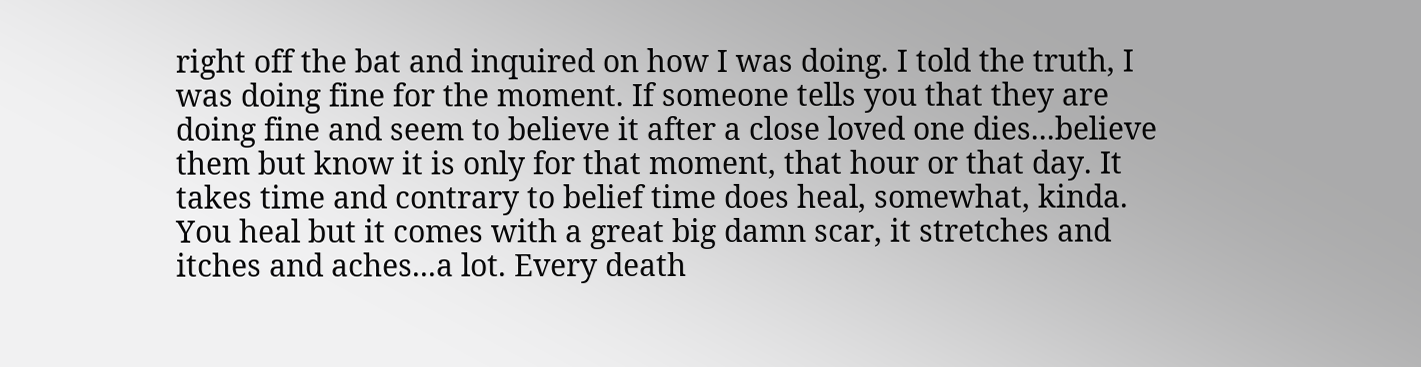right off the bat and inquired on how I was doing. I told the truth, I was doing fine for the moment. If someone tells you that they are doing fine and seem to believe it after a close loved one dies...believe them but know it is only for that moment, that hour or that day. It takes time and contrary to belief time does heal, somewhat, kinda. You heal but it comes with a great big damn scar, it stretches and itches and aches...a lot. Every death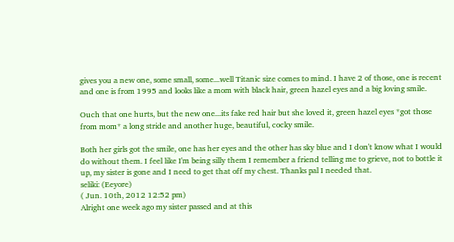gives you a new one, some small, some...well Titanic size comes to mind. I have 2 of those, one is recent and one is from 1995 and looks like a mom with black hair, green hazel eyes and a big loving smile.

Ouch that one hurts, but the new one...its fake red hair but she loved it, green hazel eyes *got those from mom* a long stride and another huge, beautiful, cocky smile.

Both her girls got the smile, one has her eyes and the other has sky blue and I don't know what I would do without them. I feel like I'm being silly them I remember a friend telling me to grieve, not to bottle it up, my sister is gone and I need to get that off my chest. Thanks pal I needed that.
seliki: (Eeyore)
( Jun. 10th, 2012 12:52 pm)
Alright one week ago my sister passed and at this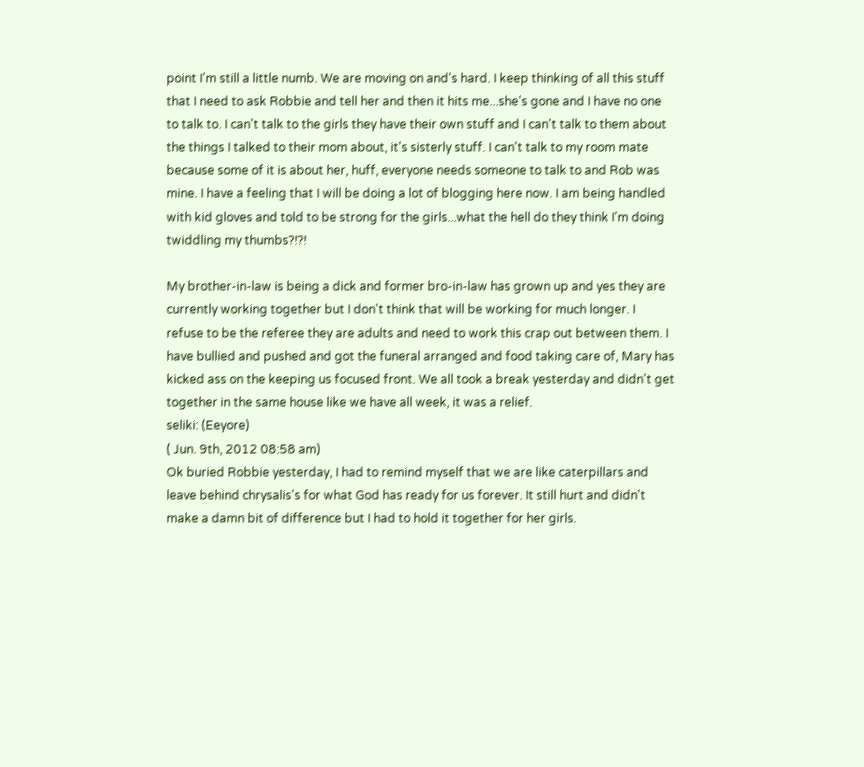point I'm still a little numb. We are moving on and's hard. I keep thinking of all this stuff that I need to ask Robbie and tell her and then it hits me...she's gone and I have no one to talk to. I can't talk to the girls they have their own stuff and I can't talk to them about the things I talked to their mom about, it's sisterly stuff. I can't talk to my room mate because some of it is about her, huff, everyone needs someone to talk to and Rob was mine. I have a feeling that I will be doing a lot of blogging here now. I am being handled with kid gloves and told to be strong for the girls...what the hell do they think I'm doing twiddling my thumbs?!?!

My brother-in-law is being a dick and former bro-in-law has grown up and yes they are currently working together but I don't think that will be working for much longer. I refuse to be the referee they are adults and need to work this crap out between them. I have bullied and pushed and got the funeral arranged and food taking care of, Mary has kicked ass on the keeping us focused front. We all took a break yesterday and didn't get together in the same house like we have all week, it was a relief.
seliki: (Eeyore)
( Jun. 9th, 2012 08:58 am)
Ok buried Robbie yesterday, I had to remind myself that we are like caterpillars and leave behind chrysalis's for what God has ready for us forever. It still hurt and didn't make a damn bit of difference but I had to hold it together for her girls.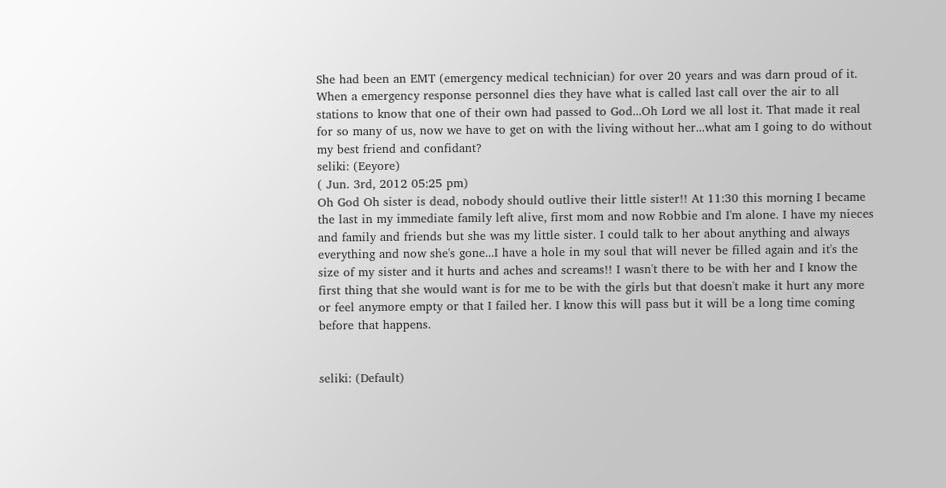She had been an EMT (emergency medical technician) for over 20 years and was darn proud of it. When a emergency response personnel dies they have what is called last call over the air to all stations to know that one of their own had passed to God...Oh Lord we all lost it. That made it real for so many of us, now we have to get on with the living without her...what am I going to do without my best friend and confidant?
seliki: (Eeyore)
( Jun. 3rd, 2012 05:25 pm)
Oh God Oh sister is dead, nobody should outlive their little sister!! At 11:30 this morning I became the last in my immediate family left alive, first mom and now Robbie and I'm alone. I have my nieces and family and friends but she was my little sister. I could talk to her about anything and always everything and now she's gone...I have a hole in my soul that will never be filled again and it's the size of my sister and it hurts and aches and screams!! I wasn't there to be with her and I know the first thing that she would want is for me to be with the girls but that doesn't make it hurt any more or feel anymore empty or that I failed her. I know this will pass but it will be a long time coming before that happens.


seliki: (Default)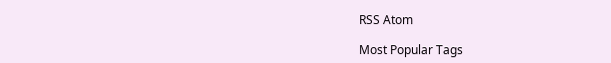RSS Atom

Most Popular Tags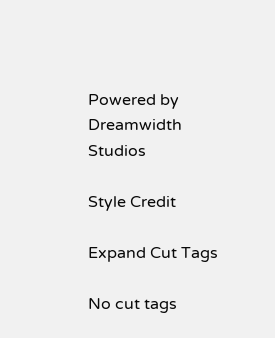Powered by Dreamwidth Studios

Style Credit

Expand Cut Tags

No cut tags